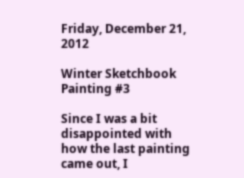Friday, December 21, 2012

Winter Sketchbook Painting #3

Since I was a bit disappointed with how the last painting came out, I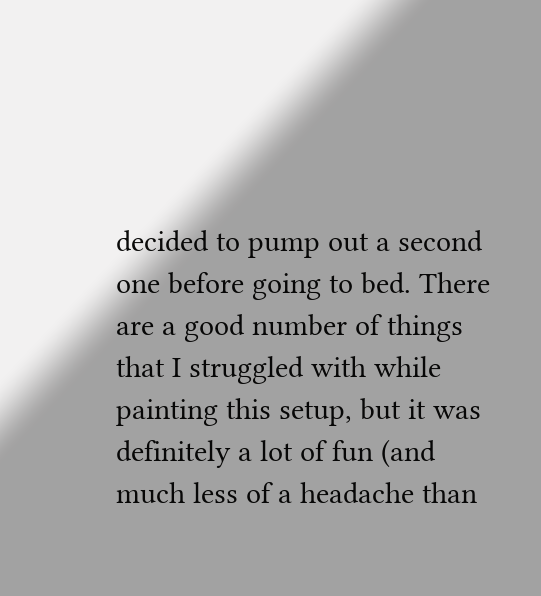decided to pump out a second one before going to bed. There are a good number of things that I struggled with while painting this setup, but it was definitely a lot of fun (and much less of a headache than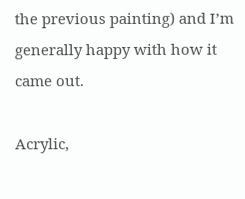the previous painting) and I’m generally happy with how it came out.

Acrylic,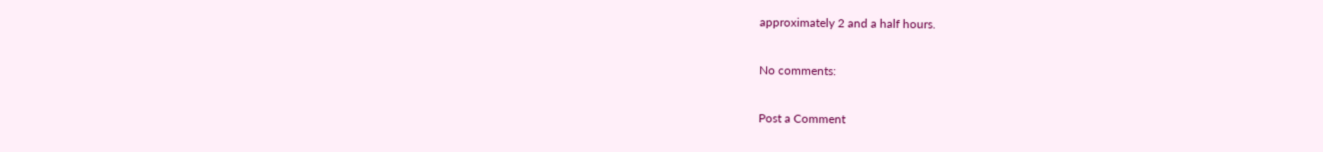approximately 2 and a half hours.

No comments:

Post a Comment